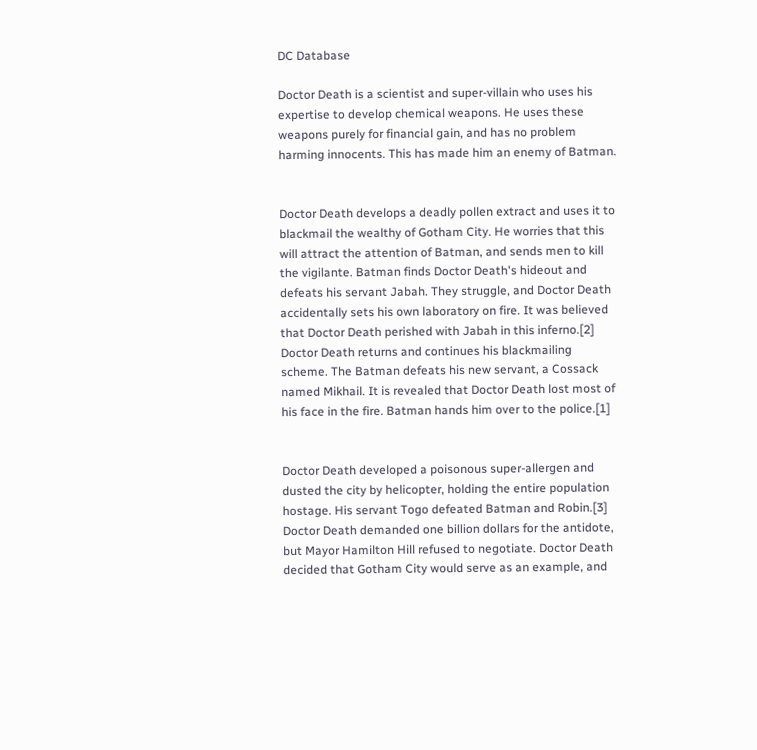DC Database

Doctor Death is a scientist and super-villain who uses his expertise to develop chemical weapons. He uses these weapons purely for financial gain, and has no problem harming innocents. This has made him an enemy of Batman.


Doctor Death develops a deadly pollen extract and uses it to blackmail the wealthy of Gotham City. He worries that this will attract the attention of Batman, and sends men to kill the vigilante. Batman finds Doctor Death's hideout and defeats his servant Jabah. They struggle, and Doctor Death accidentally sets his own laboratory on fire. It was believed that Doctor Death perished with Jabah in this inferno.[2] Doctor Death returns and continues his blackmailing scheme. The Batman defeats his new servant, a Cossack named Mikhail. It is revealed that Doctor Death lost most of his face in the fire. Batman hands him over to the police.[1]


Doctor Death developed a poisonous super-allergen and dusted the city by helicopter, holding the entire population hostage. His servant Togo defeated Batman and Robin.[3] Doctor Death demanded one billion dollars for the antidote, but Mayor Hamilton Hill refused to negotiate. Doctor Death decided that Gotham City would serve as an example, and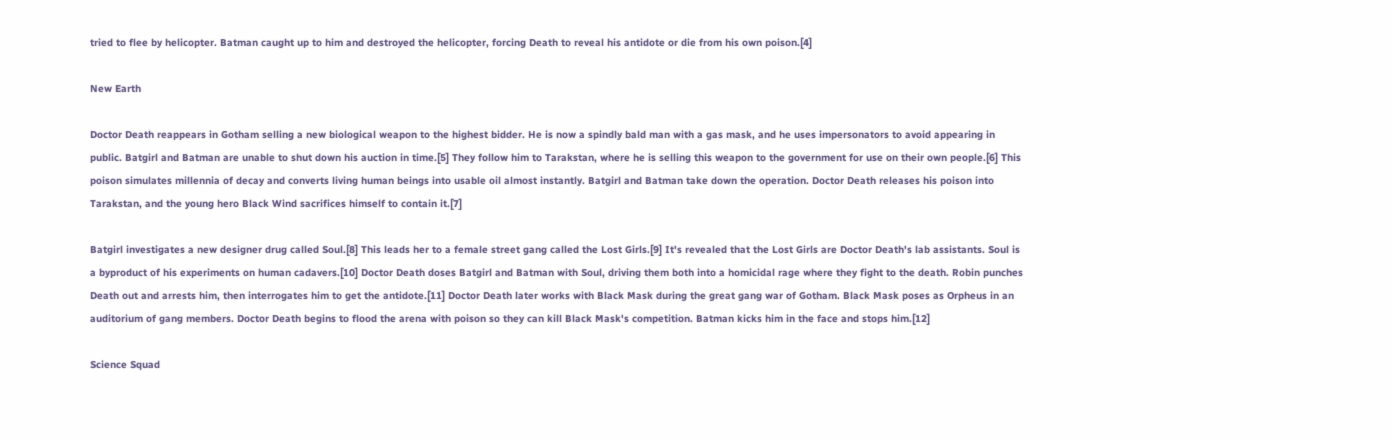tried to flee by helicopter. Batman caught up to him and destroyed the helicopter, forcing Death to reveal his antidote or die from his own poison.[4]

New Earth

Doctor Death reappears in Gotham selling a new biological weapon to the highest bidder. He is now a spindly bald man with a gas mask, and he uses impersonators to avoid appearing in public. Batgirl and Batman are unable to shut down his auction in time.[5] They follow him to Tarakstan, where he is selling this weapon to the government for use on their own people.[6] This poison simulates millennia of decay and converts living human beings into usable oil almost instantly. Batgirl and Batman take down the operation. Doctor Death releases his poison into Tarakstan, and the young hero Black Wind sacrifices himself to contain it.[7]

Batgirl investigates a new designer drug called Soul.[8] This leads her to a female street gang called the Lost Girls.[9] It's revealed that the Lost Girls are Doctor Death's lab assistants. Soul is a byproduct of his experiments on human cadavers.[10] Doctor Death doses Batgirl and Batman with Soul, driving them both into a homicidal rage where they fight to the death. Robin punches Death out and arrests him, then interrogates him to get the antidote.[11] Doctor Death later works with Black Mask during the great gang war of Gotham. Black Mask poses as Orpheus in an auditorium of gang members. Doctor Death begins to flood the arena with poison so they can kill Black Mask's competition. Batman kicks him in the face and stops him.[12]

Science Squad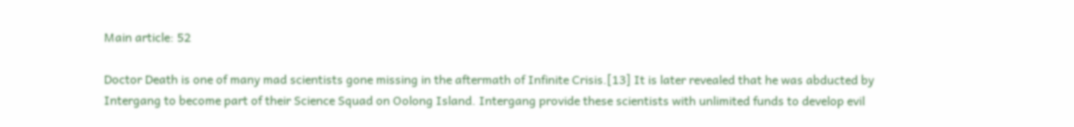Main article: 52

Doctor Death is one of many mad scientists gone missing in the aftermath of Infinite Crisis.[13] It is later revealed that he was abducted by Intergang to become part of their Science Squad on Oolong Island. Intergang provide these scientists with unlimited funds to develop evil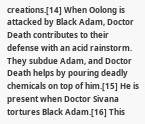creations.[14] When Oolong is attacked by Black Adam, Doctor Death contributes to their defense with an acid rainstorm. They subdue Adam, and Doctor Death helps by pouring deadly chemicals on top of him.[15] He is present when Doctor Sivana tortures Black Adam.[16] This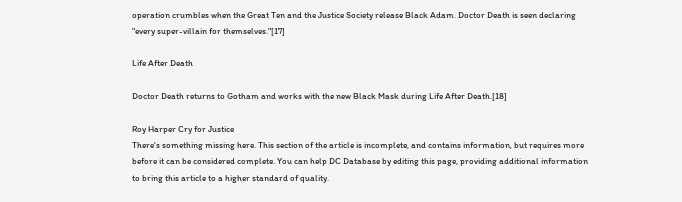operation crumbles when the Great Ten and the Justice Society release Black Adam. Doctor Death is seen declaring "every super-villain for themselves."[17]

Life After Death

Doctor Death returns to Gotham and works with the new Black Mask during Life After Death.[18]

Roy Harper Cry for Justice
There's something missing here. This section of the article is incomplete, and contains information, but requires more before it can be considered complete. You can help DC Database by editing this page, providing additional information to bring this article to a higher standard of quality.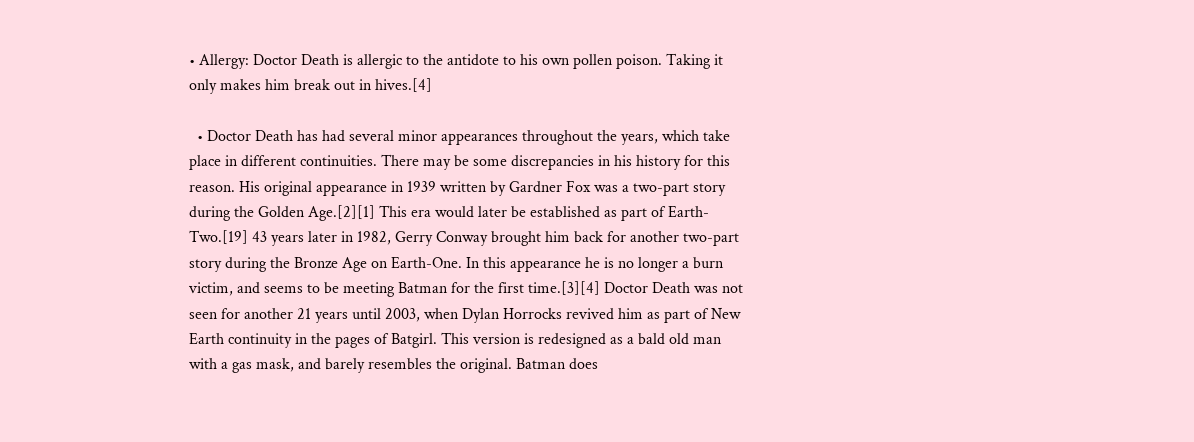• Allergy: Doctor Death is allergic to the antidote to his own pollen poison. Taking it only makes him break out in hives.[4]

  • Doctor Death has had several minor appearances throughout the years, which take place in different continuities. There may be some discrepancies in his history for this reason. His original appearance in 1939 written by Gardner Fox was a two-part story during the Golden Age.[2][1] This era would later be established as part of Earth-Two.[19] 43 years later in 1982, Gerry Conway brought him back for another two-part story during the Bronze Age on Earth-One. In this appearance he is no longer a burn victim, and seems to be meeting Batman for the first time.[3][4] Doctor Death was not seen for another 21 years until 2003, when Dylan Horrocks revived him as part of New Earth continuity in the pages of Batgirl. This version is redesigned as a bald old man with a gas mask, and barely resembles the original. Batman does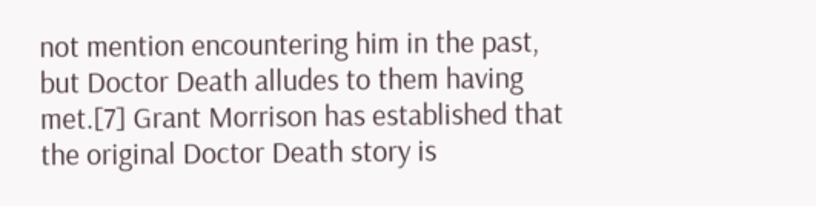not mention encountering him in the past, but Doctor Death alludes to them having met.[7] Grant Morrison has established that the original Doctor Death story is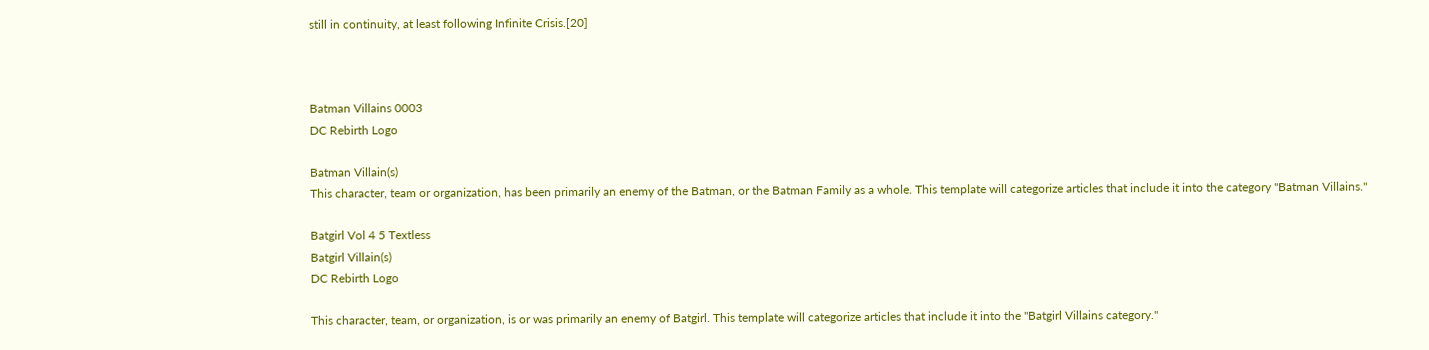still in continuity, at least following Infinite Crisis.[20]



Batman Villains 0003
DC Rebirth Logo

Batman Villain(s)
This character, team or organization, has been primarily an enemy of the Batman, or the Batman Family as a whole. This template will categorize articles that include it into the category "Batman Villains."

Batgirl Vol 4 5 Textless
Batgirl Villain(s)
DC Rebirth Logo

This character, team, or organization, is or was primarily an enemy of Batgirl. This template will categorize articles that include it into the "Batgirl Villains category."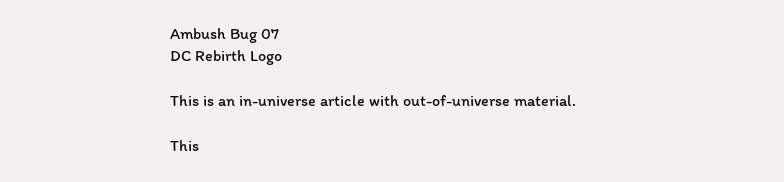Ambush Bug 07
DC Rebirth Logo

This is an in-universe article with out-of-universe material.

This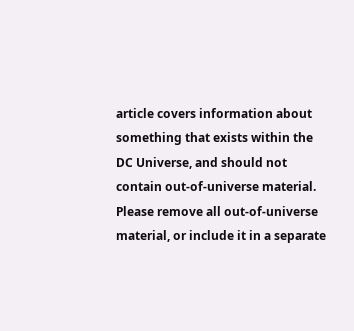article covers information about something that exists within the DC Universe, and should not contain out-of-universe material. Please remove all out-of-universe material, or include it in a separate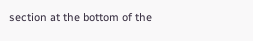section at the bottom of the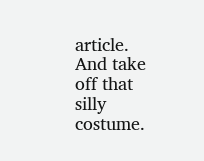article. And take off that silly costume.